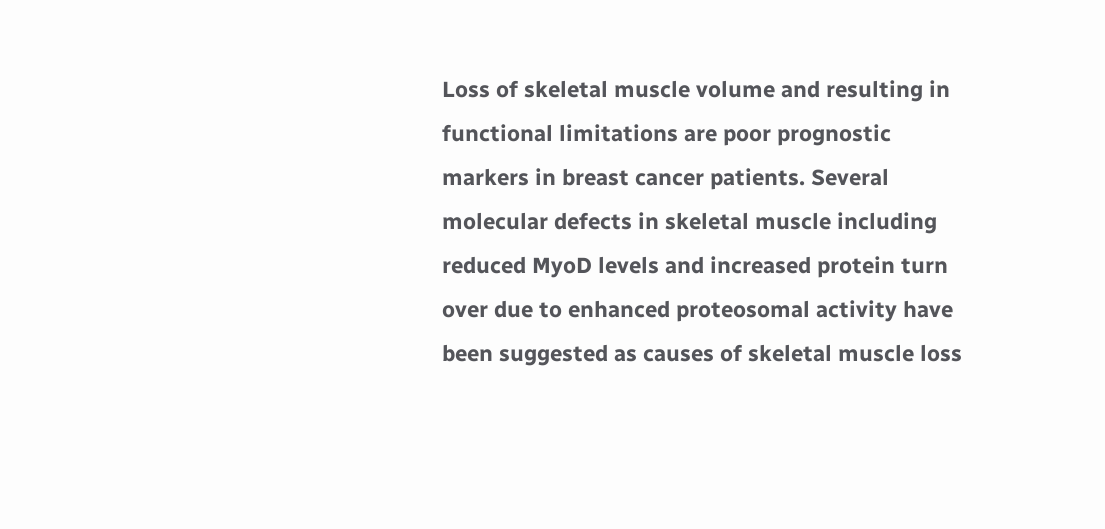Loss of skeletal muscle volume and resulting in functional limitations are poor prognostic markers in breast cancer patients. Several molecular defects in skeletal muscle including reduced MyoD levels and increased protein turn over due to enhanced proteosomal activity have been suggested as causes of skeletal muscle loss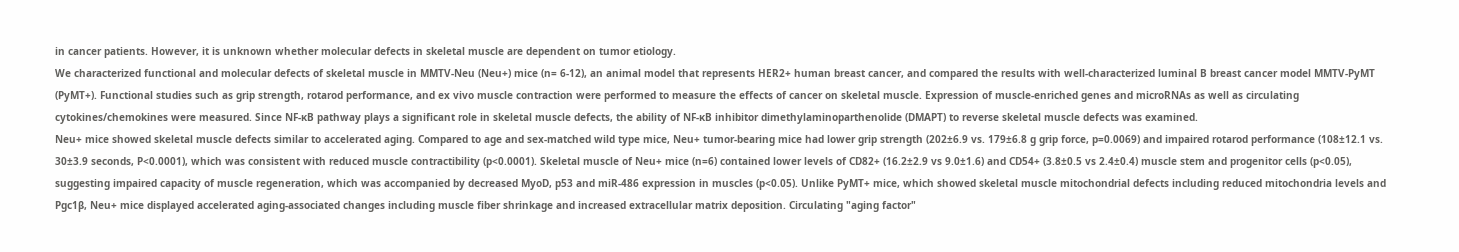in cancer patients. However, it is unknown whether molecular defects in skeletal muscle are dependent on tumor etiology.
We characterized functional and molecular defects of skeletal muscle in MMTV-Neu (Neu+) mice (n= 6-12), an animal model that represents HER2+ human breast cancer, and compared the results with well-characterized luminal B breast cancer model MMTV-PyMT (PyMT+). Functional studies such as grip strength, rotarod performance, and ex vivo muscle contraction were performed to measure the effects of cancer on skeletal muscle. Expression of muscle-enriched genes and microRNAs as well as circulating cytokines/chemokines were measured. Since NF-κB pathway plays a significant role in skeletal muscle defects, the ability of NF-κB inhibitor dimethylaminoparthenolide (DMAPT) to reverse skeletal muscle defects was examined.
Neu+ mice showed skeletal muscle defects similar to accelerated aging. Compared to age and sex-matched wild type mice, Neu+ tumor-bearing mice had lower grip strength (202±6.9 vs. 179±6.8 g grip force, p=0.0069) and impaired rotarod performance (108±12.1 vs. 30±3.9 seconds, P<0.0001), which was consistent with reduced muscle contractibility (p<0.0001). Skeletal muscle of Neu+ mice (n=6) contained lower levels of CD82+ (16.2±2.9 vs 9.0±1.6) and CD54+ (3.8±0.5 vs 2.4±0.4) muscle stem and progenitor cells (p<0.05), suggesting impaired capacity of muscle regeneration, which was accompanied by decreased MyoD, p53 and miR-486 expression in muscles (p<0.05). Unlike PyMT+ mice, which showed skeletal muscle mitochondrial defects including reduced mitochondria levels and Pgc1β, Neu+ mice displayed accelerated aging-associated changes including muscle fiber shrinkage and increased extracellular matrix deposition. Circulating "aging factor"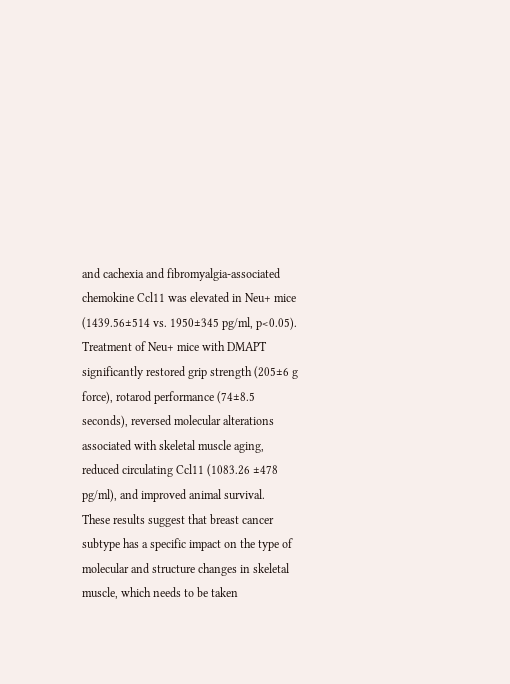and cachexia and fibromyalgia-associated chemokine Ccl11 was elevated in Neu+ mice (1439.56±514 vs. 1950±345 pg/ml, p<0.05). Treatment of Neu+ mice with DMAPT significantly restored grip strength (205±6 g force), rotarod performance (74±8.5 seconds), reversed molecular alterations associated with skeletal muscle aging, reduced circulating Ccl11 (1083.26 ±478 pg/ml), and improved animal survival.
These results suggest that breast cancer subtype has a specific impact on the type of molecular and structure changes in skeletal muscle, which needs to be taken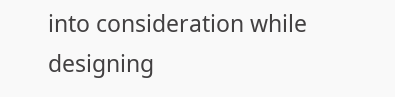into consideration while designing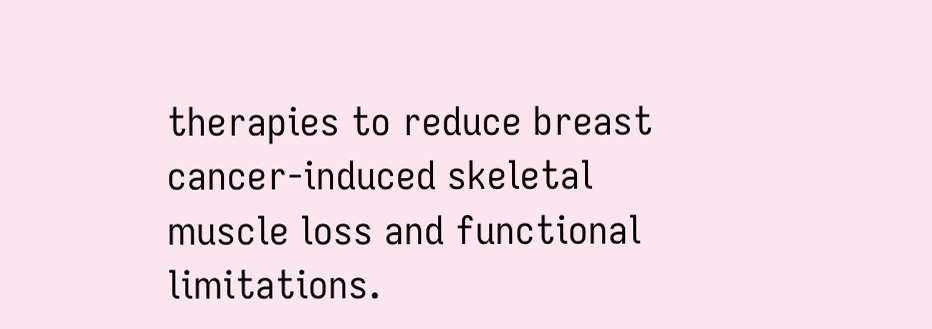therapies to reduce breast cancer-induced skeletal muscle loss and functional limitations.